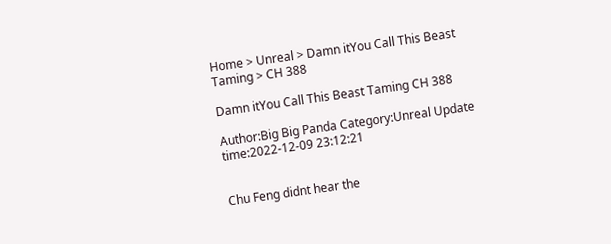Home > Unreal > Damn itYou Call This Beast Taming > CH 388

Damn itYou Call This Beast Taming CH 388

Author:Big Big Panda Category:Unreal Update time:2022-12-09 23:12:21


Chu Feng didnt hear the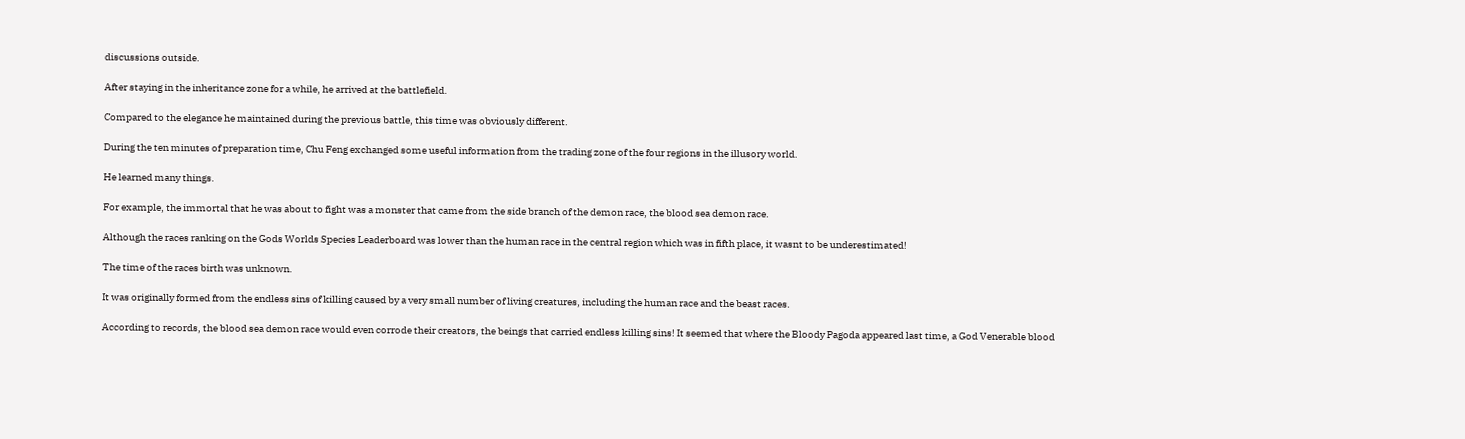discussions outside.

After staying in the inheritance zone for a while, he arrived at the battlefield.

Compared to the elegance he maintained during the previous battle, this time was obviously different.

During the ten minutes of preparation time, Chu Feng exchanged some useful information from the trading zone of the four regions in the illusory world.

He learned many things.

For example, the immortal that he was about to fight was a monster that came from the side branch of the demon race, the blood sea demon race.

Although the races ranking on the Gods Worlds Species Leaderboard was lower than the human race in the central region which was in fifth place, it wasnt to be underestimated!

The time of the races birth was unknown.

It was originally formed from the endless sins of killing caused by a very small number of living creatures, including the human race and the beast races.

According to records, the blood sea demon race would even corrode their creators, the beings that carried endless killing sins! It seemed that where the Bloody Pagoda appeared last time, a God Venerable blood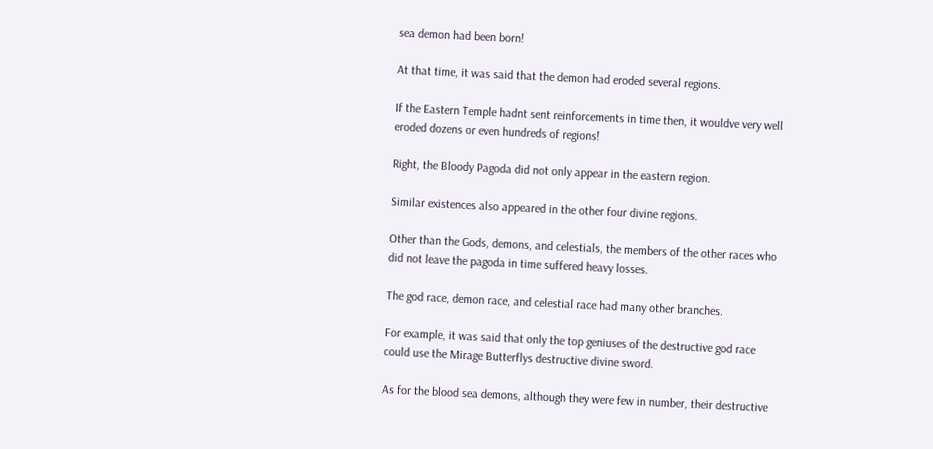sea demon had been born!

At that time, it was said that the demon had eroded several regions.

If the Eastern Temple hadnt sent reinforcements in time then, it wouldve very well eroded dozens or even hundreds of regions!

Right, the Bloody Pagoda did not only appear in the eastern region.

Similar existences also appeared in the other four divine regions.

Other than the Gods, demons, and celestials, the members of the other races who did not leave the pagoda in time suffered heavy losses.

The god race, demon race, and celestial race had many other branches.

For example, it was said that only the top geniuses of the destructive god race could use the Mirage Butterflys destructive divine sword.

As for the blood sea demons, although they were few in number, their destructive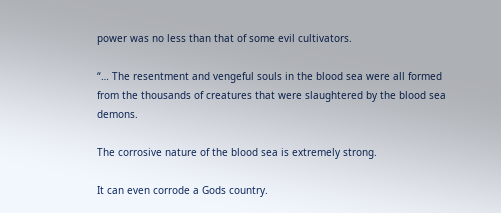power was no less than that of some evil cultivators.

“… The resentment and vengeful souls in the blood sea were all formed from the thousands of creatures that were slaughtered by the blood sea demons.

The corrosive nature of the blood sea is extremely strong.

It can even corrode a Gods country.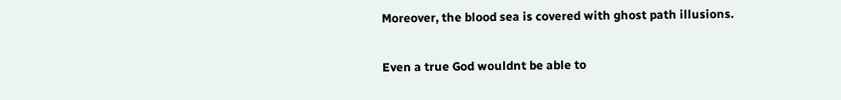Moreover, the blood sea is covered with ghost path illusions.

Even a true God wouldnt be able to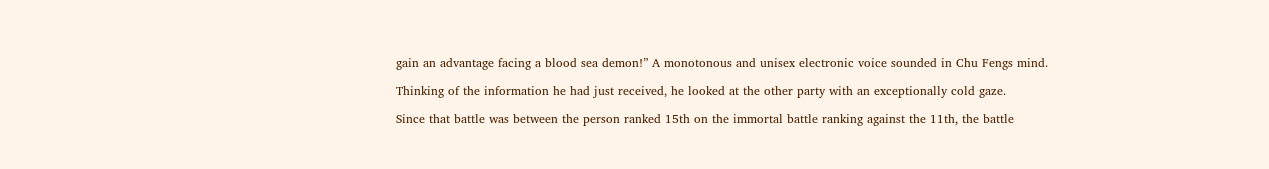gain an advantage facing a blood sea demon!” A monotonous and unisex electronic voice sounded in Chu Fengs mind.

Thinking of the information he had just received, he looked at the other party with an exceptionally cold gaze.

Since that battle was between the person ranked 15th on the immortal battle ranking against the 11th, the battle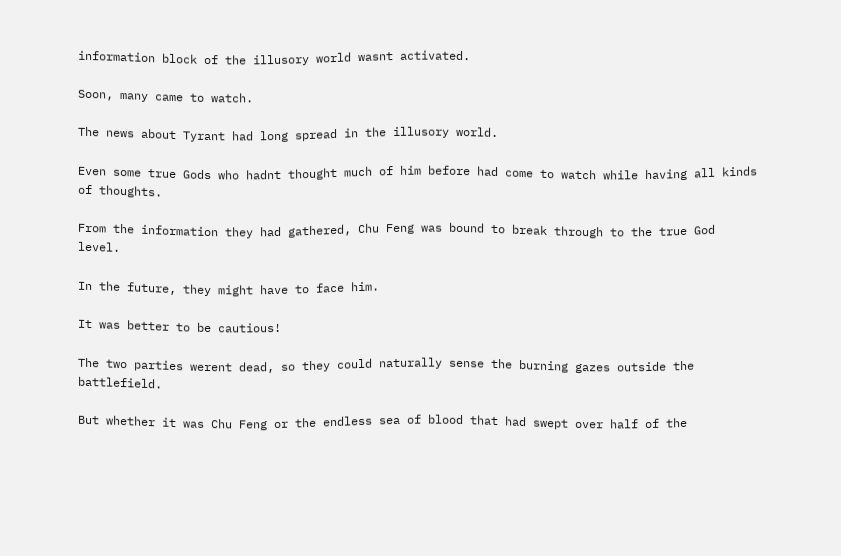information block of the illusory world wasnt activated.

Soon, many came to watch.

The news about Tyrant had long spread in the illusory world.

Even some true Gods who hadnt thought much of him before had come to watch while having all kinds of thoughts.

From the information they had gathered, Chu Feng was bound to break through to the true God level.

In the future, they might have to face him.

It was better to be cautious!

The two parties werent dead, so they could naturally sense the burning gazes outside the battlefield.

But whether it was Chu Feng or the endless sea of blood that had swept over half of the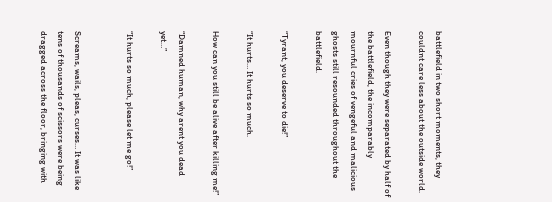battlefield in two short moments, they couldnt care less about the outside world.

Even though they were separated by half of the battlefield, the incomparably mournful cries of vengeful and malicious ghosts still resounded throughout the battlefield.

“Tyrant, you deserve to die!”

“It hurts… It hurts so much.

How can you still be alive after killing me!”

“Damned human, why arent you dead yet…”

“It hurts so much, please let me go!”


Screams, wails, pleas, curses… It was like tens of thousands of scissors were being dragged across the floor, bringing with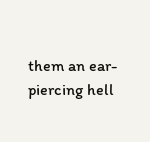them an ear-piercing hell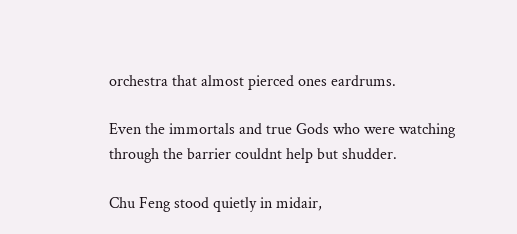orchestra that almost pierced ones eardrums.

Even the immortals and true Gods who were watching through the barrier couldnt help but shudder.

Chu Feng stood quietly in midair,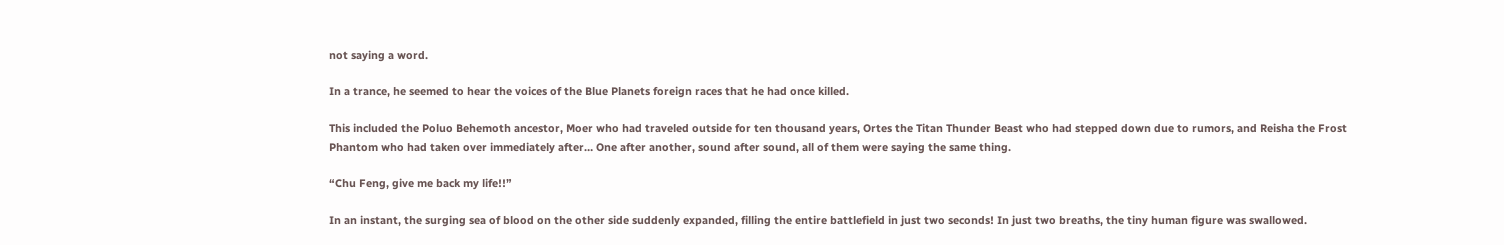not saying a word.

In a trance, he seemed to hear the voices of the Blue Planets foreign races that he had once killed.

This included the Poluo Behemoth ancestor, Moer who had traveled outside for ten thousand years, Ortes the Titan Thunder Beast who had stepped down due to rumors, and Reisha the Frost Phantom who had taken over immediately after… One after another, sound after sound, all of them were saying the same thing.

“Chu Feng, give me back my life!!”

In an instant, the surging sea of blood on the other side suddenly expanded, filling the entire battlefield in just two seconds! In just two breaths, the tiny human figure was swallowed.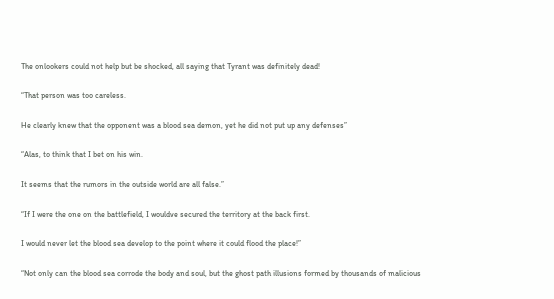The onlookers could not help but be shocked, all saying that Tyrant was definitely dead!

“That person was too careless.

He clearly knew that the opponent was a blood sea demon, yet he did not put up any defenses”

“Alas, to think that I bet on his win.

It seems that the rumors in the outside world are all false.”

“If I were the one on the battlefield, I wouldve secured the territory at the back first.

I would never let the blood sea develop to the point where it could flood the place!”

“Not only can the blood sea corrode the body and soul, but the ghost path illusions formed by thousands of malicious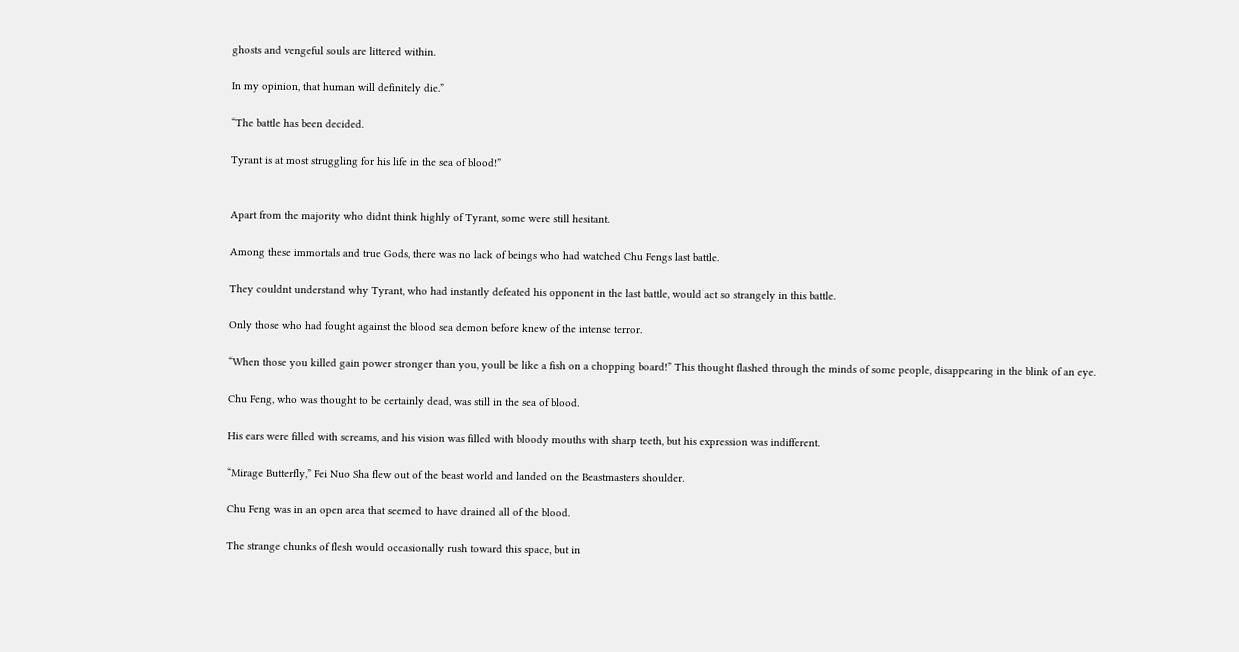ghosts and vengeful souls are littered within.

In my opinion, that human will definitely die.”

“The battle has been decided.

Tyrant is at most struggling for his life in the sea of blood!”


Apart from the majority who didnt think highly of Tyrant, some were still hesitant.

Among these immortals and true Gods, there was no lack of beings who had watched Chu Fengs last battle.

They couldnt understand why Tyrant, who had instantly defeated his opponent in the last battle, would act so strangely in this battle.

Only those who had fought against the blood sea demon before knew of the intense terror.

“When those you killed gain power stronger than you, youll be like a fish on a chopping board!” This thought flashed through the minds of some people, disappearing in the blink of an eye.

Chu Feng, who was thought to be certainly dead, was still in the sea of blood.

His ears were filled with screams, and his vision was filled with bloody mouths with sharp teeth, but his expression was indifferent.

“Mirage Butterfly,” Fei Nuo Sha flew out of the beast world and landed on the Beastmasters shoulder.

Chu Feng was in an open area that seemed to have drained all of the blood.

The strange chunks of flesh would occasionally rush toward this space, but in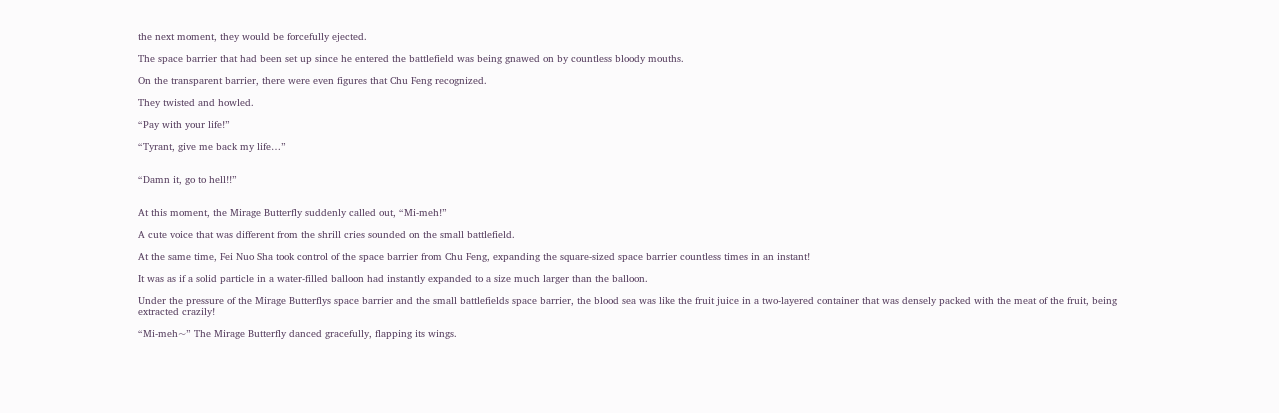the next moment, they would be forcefully ejected.

The space barrier that had been set up since he entered the battlefield was being gnawed on by countless bloody mouths.

On the transparent barrier, there were even figures that Chu Feng recognized.

They twisted and howled.

“Pay with your life!”

“Tyrant, give me back my life…”


“Damn it, go to hell!!”


At this moment, the Mirage Butterfly suddenly called out, “Mi-meh!”

A cute voice that was different from the shrill cries sounded on the small battlefield.

At the same time, Fei Nuo Sha took control of the space barrier from Chu Feng, expanding the square-sized space barrier countless times in an instant!

It was as if a solid particle in a water-filled balloon had instantly expanded to a size much larger than the balloon.

Under the pressure of the Mirage Butterflys space barrier and the small battlefields space barrier, the blood sea was like the fruit juice in a two-layered container that was densely packed with the meat of the fruit, being extracted crazily!

“Mi-meh~” The Mirage Butterfly danced gracefully, flapping its wings.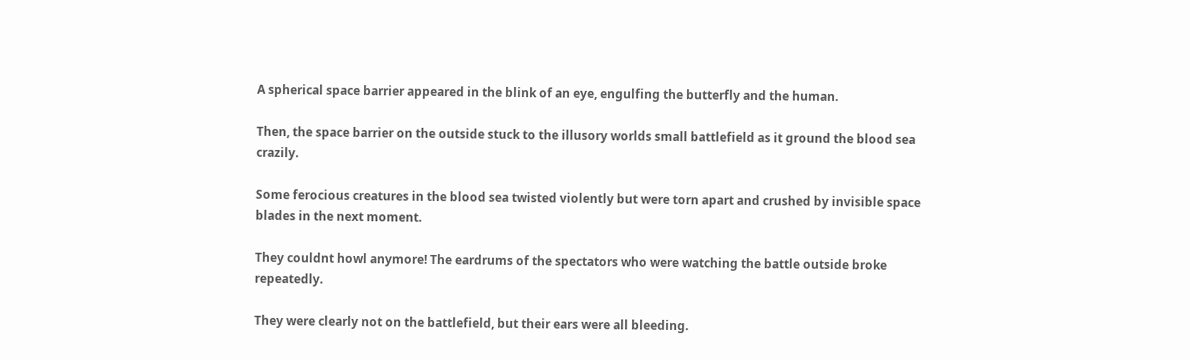A spherical space barrier appeared in the blink of an eye, engulfing the butterfly and the human.

Then, the space barrier on the outside stuck to the illusory worlds small battlefield as it ground the blood sea crazily.

Some ferocious creatures in the blood sea twisted violently but were torn apart and crushed by invisible space blades in the next moment.

They couldnt howl anymore! The eardrums of the spectators who were watching the battle outside broke repeatedly.

They were clearly not on the battlefield, but their ears were all bleeding.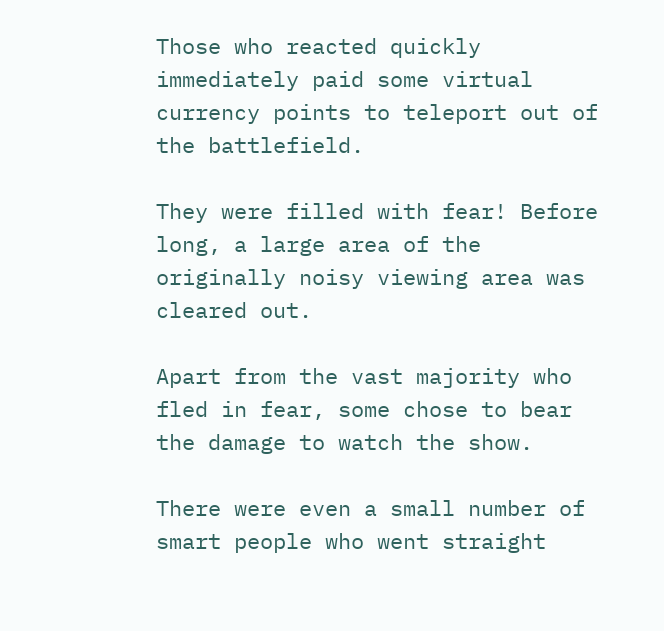Those who reacted quickly immediately paid some virtual currency points to teleport out of the battlefield.

They were filled with fear! Before long, a large area of the originally noisy viewing area was cleared out.

Apart from the vast majority who fled in fear, some chose to bear the damage to watch the show.

There were even a small number of smart people who went straight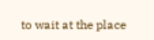to wait at the place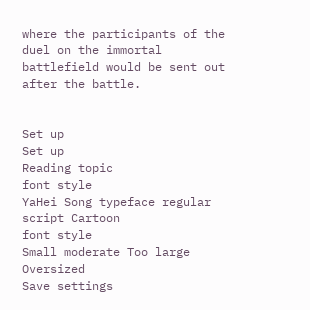where the participants of the duel on the immortal battlefield would be sent out after the battle.


Set up
Set up
Reading topic
font style
YaHei Song typeface regular script Cartoon
font style
Small moderate Too large Oversized
Save settings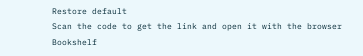Restore default
Scan the code to get the link and open it with the browser
Bookshelf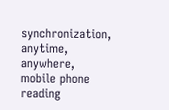synchronization, anytime, anywhere, mobile phone reading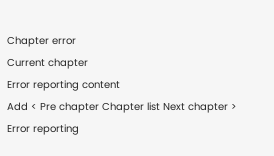Chapter error
Current chapter
Error reporting content
Add < Pre chapter Chapter list Next chapter > Error reporting